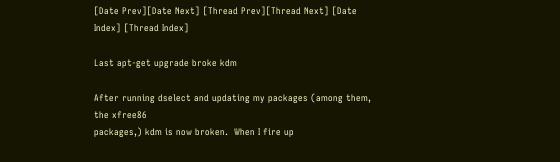[Date Prev][Date Next] [Thread Prev][Thread Next] [Date Index] [Thread Index]

Last apt-get upgrade broke kdm

After running dselect and updating my packages (among them, the xfree86
packages,) kdm is now broken.  When I fire up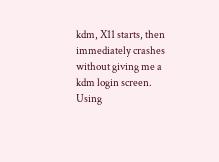kdm, X11 starts, then
immediately crashes without giving me a kdm login screen.  Using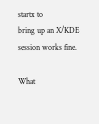startx to
bring up an X/KDE session works fine.

What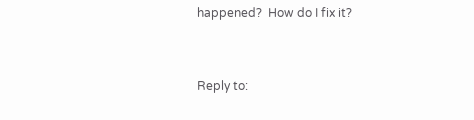happened?  How do I fix it?


Reply to: